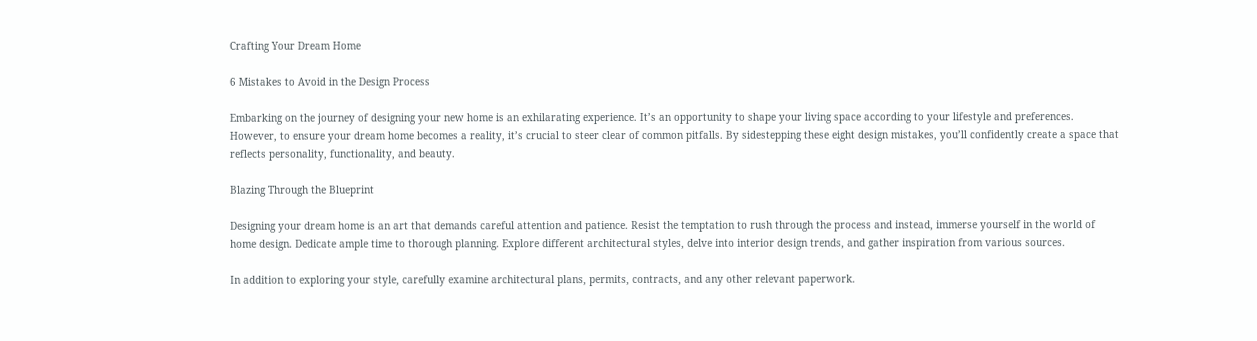Crafting Your Dream Home

6 Mistakes to Avoid in the Design Process

Embarking on the journey of designing your new home is an exhilarating experience. It’s an opportunity to shape your living space according to your lifestyle and preferences. However, to ensure your dream home becomes a reality, it’s crucial to steer clear of common pitfalls. By sidestepping these eight design mistakes, you’ll confidently create a space that reflects personality, functionality, and beauty.

Blazing Through the Blueprint

Designing your dream home is an art that demands careful attention and patience. Resist the temptation to rush through the process and instead, immerse yourself in the world of home design. Dedicate ample time to thorough planning. Explore different architectural styles, delve into interior design trends, and gather inspiration from various sources.

In addition to exploring your style, carefully examine architectural plans, permits, contracts, and any other relevant paperwork.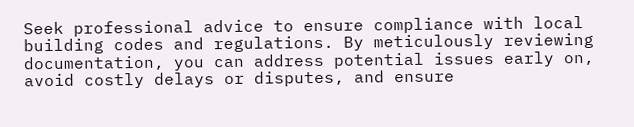Seek professional advice to ensure compliance with local building codes and regulations. By meticulously reviewing documentation, you can address potential issues early on, avoid costly delays or disputes, and ensure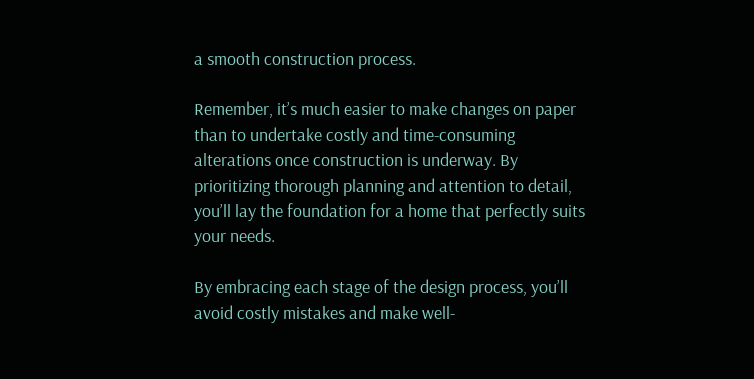a smooth construction process.

Remember, it’s much easier to make changes on paper than to undertake costly and time-consuming alterations once construction is underway. By prioritizing thorough planning and attention to detail, you’ll lay the foundation for a home that perfectly suits your needs.

By embracing each stage of the design process, you’ll avoid costly mistakes and make well-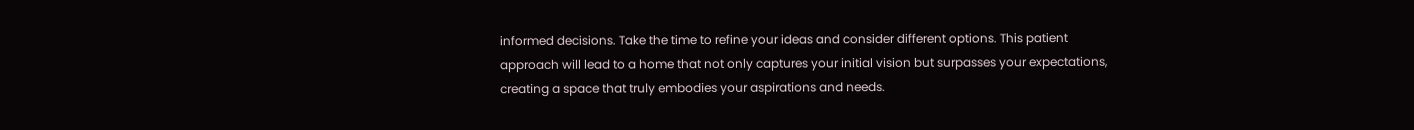informed decisions. Take the time to refine your ideas and consider different options. This patient approach will lead to a home that not only captures your initial vision but surpasses your expectations, creating a space that truly embodies your aspirations and needs.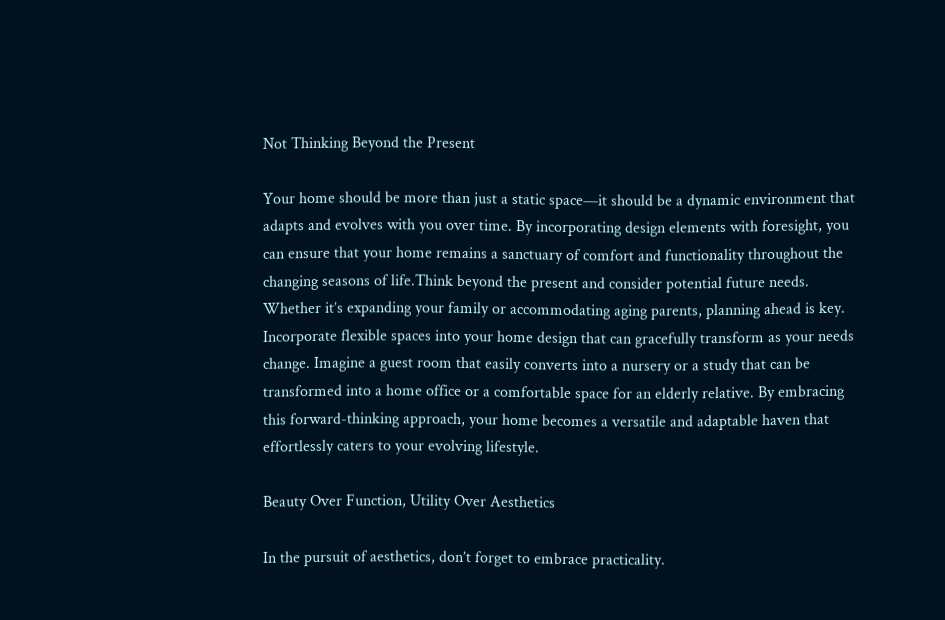Not Thinking Beyond the Present

Your home should be more than just a static space—it should be a dynamic environment that adapts and evolves with you over time. By incorporating design elements with foresight, you can ensure that your home remains a sanctuary of comfort and functionality throughout the changing seasons of life.Think beyond the present and consider potential future needs. Whether it’s expanding your family or accommodating aging parents, planning ahead is key. Incorporate flexible spaces into your home design that can gracefully transform as your needs change. Imagine a guest room that easily converts into a nursery or a study that can be transformed into a home office or a comfortable space for an elderly relative. By embracing this forward-thinking approach, your home becomes a versatile and adaptable haven that effortlessly caters to your evolving lifestyle.

Beauty Over Function, Utility Over Aesthetics

In the pursuit of aesthetics, don’t forget to embrace practicality.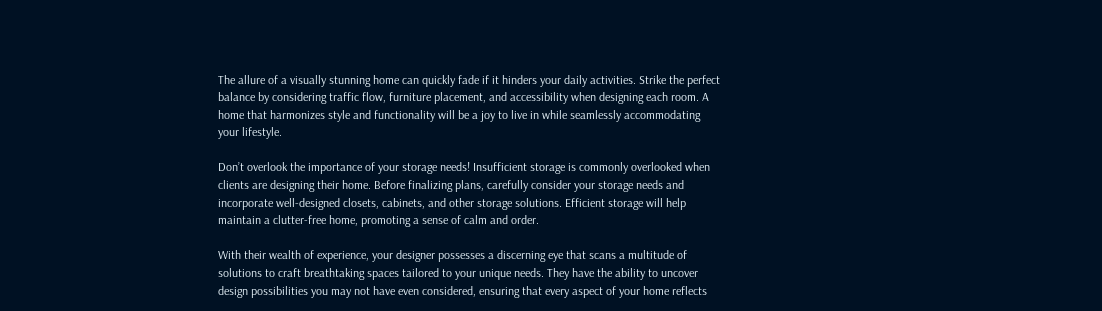The allure of a visually stunning home can quickly fade if it hinders your daily activities. Strike the perfect balance by considering traffic flow, furniture placement, and accessibility when designing each room. A home that harmonizes style and functionality will be a joy to live in while seamlessly accommodating your lifestyle.

Don’t overlook the importance of your storage needs! Insufficient storage is commonly overlooked when clients are designing their home. Before finalizing plans, carefully consider your storage needs and incorporate well-designed closets, cabinets, and other storage solutions. Efficient storage will help maintain a clutter-free home, promoting a sense of calm and order.

With their wealth of experience, your designer possesses a discerning eye that scans a multitude of solutions to craft breathtaking spaces tailored to your unique needs. They have the ability to uncover design possibilities you may not have even considered, ensuring that every aspect of your home reflects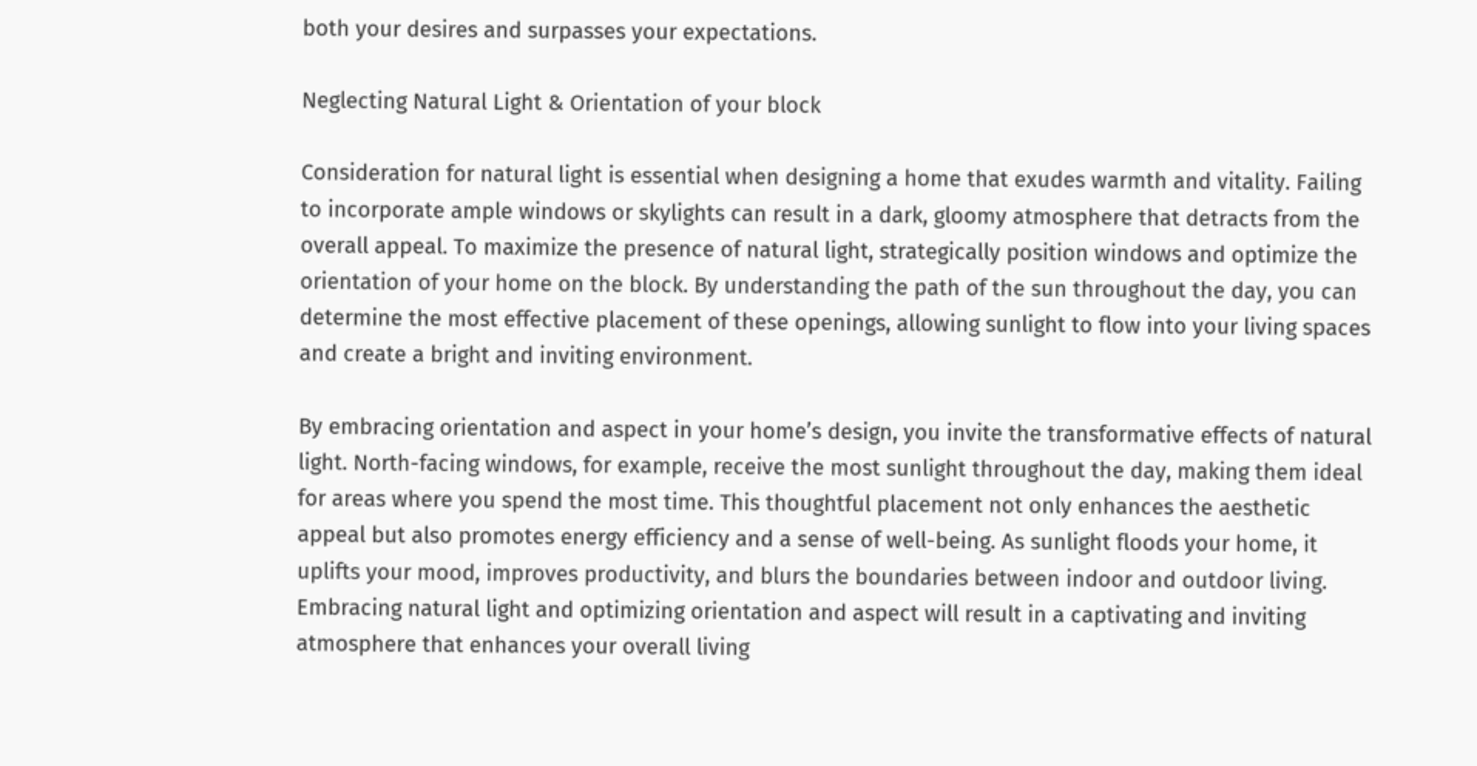both your desires and surpasses your expectations.

Neglecting Natural Light & Orientation of your block

Consideration for natural light is essential when designing a home that exudes warmth and vitality. Failing to incorporate ample windows or skylights can result in a dark, gloomy atmosphere that detracts from the overall appeal. To maximize the presence of natural light, strategically position windows and optimize the orientation of your home on the block. By understanding the path of the sun throughout the day, you can determine the most effective placement of these openings, allowing sunlight to flow into your living spaces and create a bright and inviting environment.

By embracing orientation and aspect in your home’s design, you invite the transformative effects of natural light. North-facing windows, for example, receive the most sunlight throughout the day, making them ideal for areas where you spend the most time. This thoughtful placement not only enhances the aesthetic appeal but also promotes energy efficiency and a sense of well-being. As sunlight floods your home, it uplifts your mood, improves productivity, and blurs the boundaries between indoor and outdoor living. Embracing natural light and optimizing orientation and aspect will result in a captivating and inviting atmosphere that enhances your overall living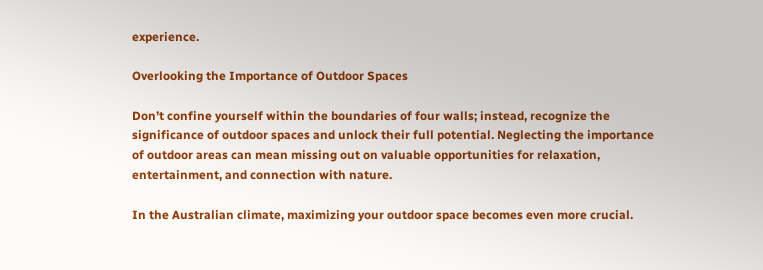experience.

Overlooking the Importance of Outdoor Spaces

Don’t confine yourself within the boundaries of four walls; instead, recognize the significance of outdoor spaces and unlock their full potential. Neglecting the importance of outdoor areas can mean missing out on valuable opportunities for relaxation, entertainment, and connection with nature.

In the Australian climate, maximizing your outdoor space becomes even more crucial.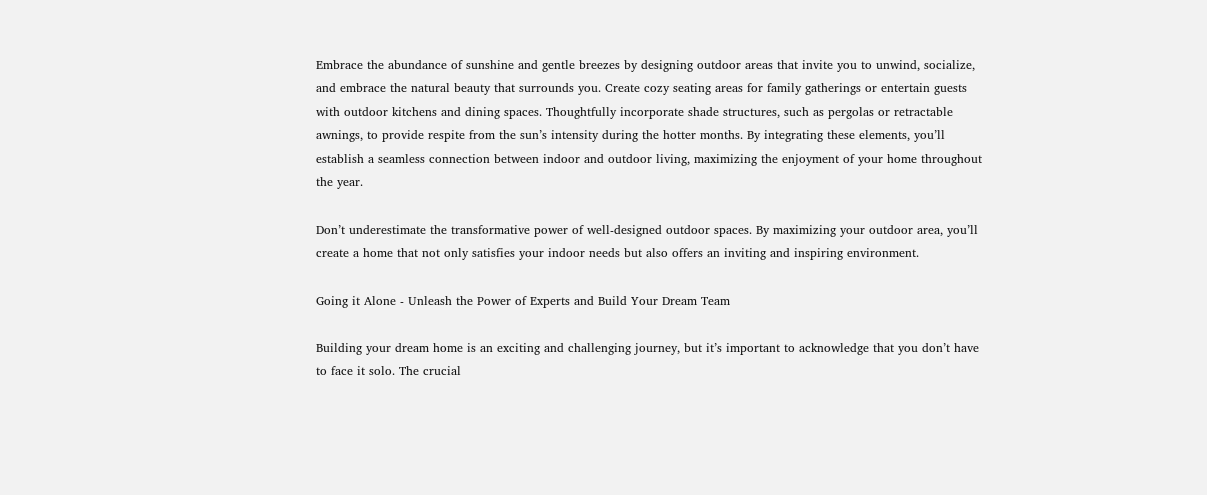Embrace the abundance of sunshine and gentle breezes by designing outdoor areas that invite you to unwind, socialize, and embrace the natural beauty that surrounds you. Create cozy seating areas for family gatherings or entertain guests with outdoor kitchens and dining spaces. Thoughtfully incorporate shade structures, such as pergolas or retractable awnings, to provide respite from the sun’s intensity during the hotter months. By integrating these elements, you’ll establish a seamless connection between indoor and outdoor living, maximizing the enjoyment of your home throughout the year.

Don’t underestimate the transformative power of well-designed outdoor spaces. By maximizing your outdoor area, you’ll create a home that not only satisfies your indoor needs but also offers an inviting and inspiring environment.

Going it Alone - Unleash the Power of Experts and Build Your Dream Team

Building your dream home is an exciting and challenging journey, but it’s important to acknowledge that you don’t have to face it solo. The crucial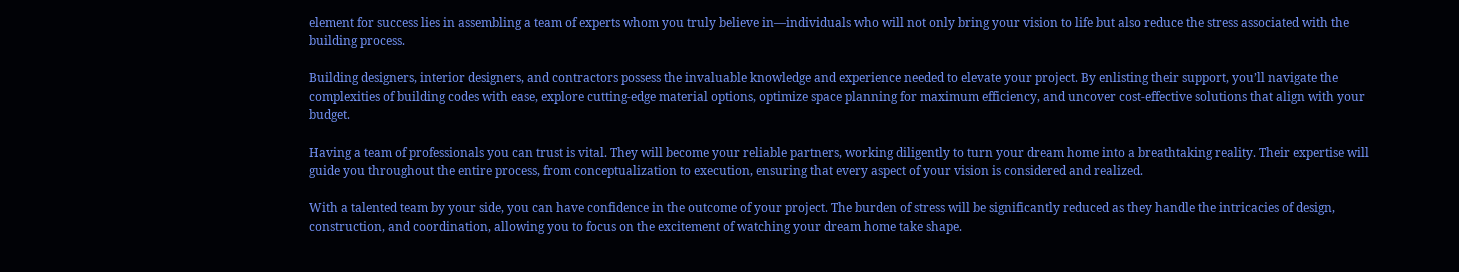element for success lies in assembling a team of experts whom you truly believe in—individuals who will not only bring your vision to life but also reduce the stress associated with the building process.

Building designers, interior designers, and contractors possess the invaluable knowledge and experience needed to elevate your project. By enlisting their support, you’ll navigate the complexities of building codes with ease, explore cutting-edge material options, optimize space planning for maximum efficiency, and uncover cost-effective solutions that align with your budget.

Having a team of professionals you can trust is vital. They will become your reliable partners, working diligently to turn your dream home into a breathtaking reality. Their expertise will guide you throughout the entire process, from conceptualization to execution, ensuring that every aspect of your vision is considered and realized.

With a talented team by your side, you can have confidence in the outcome of your project. The burden of stress will be significantly reduced as they handle the intricacies of design, construction, and coordination, allowing you to focus on the excitement of watching your dream home take shape.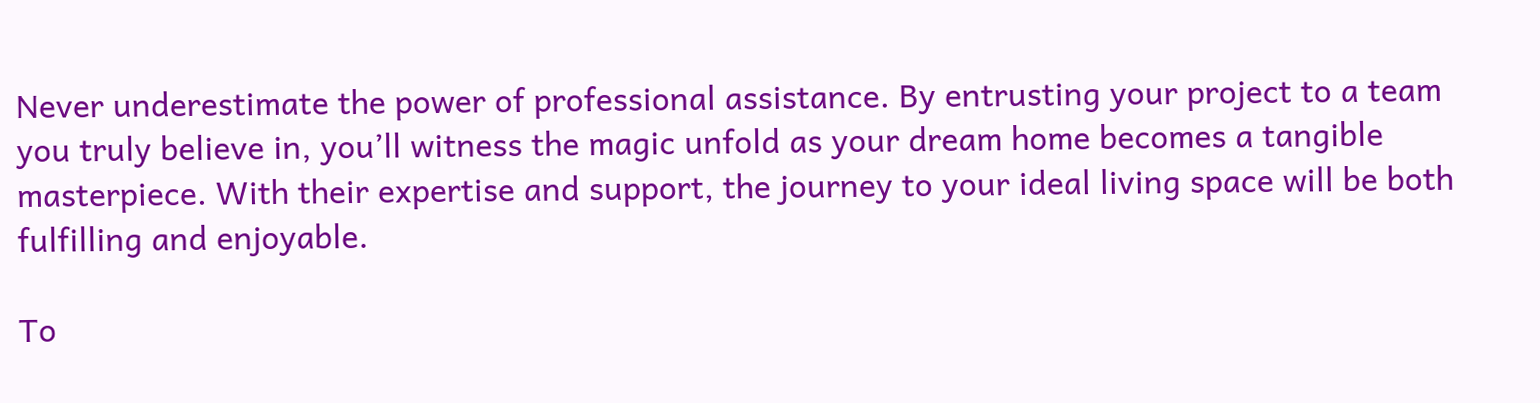Never underestimate the power of professional assistance. By entrusting your project to a team you truly believe in, you’ll witness the magic unfold as your dream home becomes a tangible masterpiece. With their expertise and support, the journey to your ideal living space will be both fulfilling and enjoyable.

To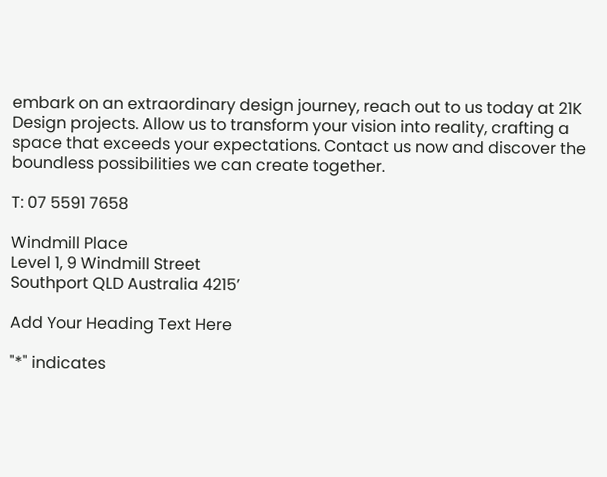embark on an extraordinary design journey, reach out to us today at 21K Design projects. Allow us to transform your vision into reality, crafting a space that exceeds your expectations. Contact us now and discover the boundless possibilities we can create together.

T: 07 5591 7658

Windmill Place
Level 1, 9 Windmill Street
Southport QLD Australia 4215’

Add Your Heading Text Here

"*" indicates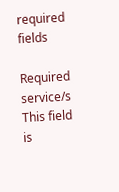required fields

Required service/s
This field is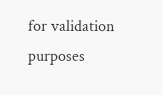for validation purposes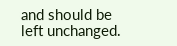and should be left unchanged.